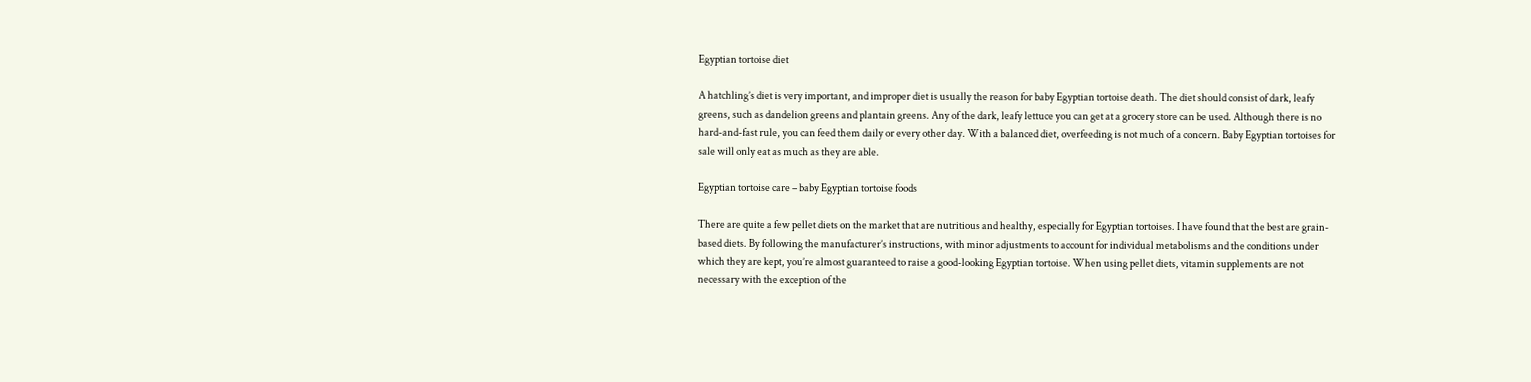Egyptian tortoise diet

A hatchling’s diet is very important, and improper diet is usually the reason for baby Egyptian tortoise death. The diet should consist of dark, leafy greens, such as dandelion greens and plantain greens. Any of the dark, leafy lettuce you can get at a grocery store can be used. Although there is no hard-and-fast rule, you can feed them daily or every other day. With a balanced diet, overfeeding is not much of a concern. Baby Egyptian tortoises for sale will only eat as much as they are able.

Egyptian tortoise care – baby Egyptian tortoise foods

There are quite a few pellet diets on the market that are nutritious and healthy, especially for Egyptian tortoises. I have found that the best are grain-based diets. By following the manufacturer’s instructions, with minor adjustments to account for individual metabolisms and the conditions under which they are kept, you’re almost guaranteed to raise a good-looking Egyptian tortoise. When using pellet diets, vitamin supplements are not necessary with the exception of the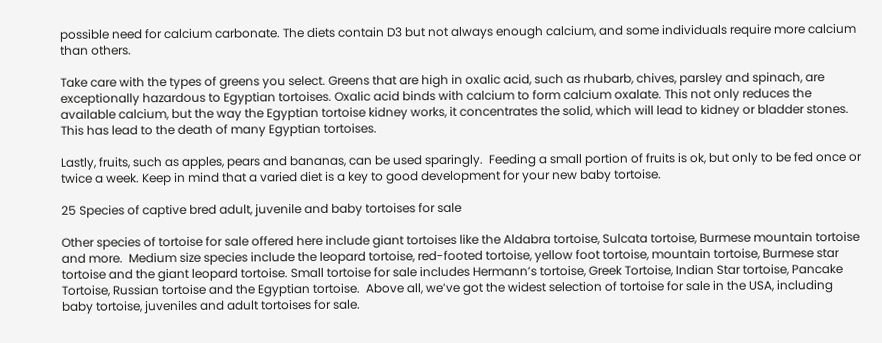possible need for calcium carbonate. The diets contain D3 but not always enough calcium, and some individuals require more calcium than others.

Take care with the types of greens you select. Greens that are high in oxalic acid, such as rhubarb, chives, parsley and spinach, are exceptionally hazardous to Egyptian tortoises. Oxalic acid binds with calcium to form calcium oxalate. This not only reduces the available calcium, but the way the Egyptian tortoise kidney works, it concentrates the solid, which will lead to kidney or bladder stones. This has lead to the death of many Egyptian tortoises.

Lastly, fruits, such as apples, pears and bananas, can be used sparingly.  Feeding a small portion of fruits is ok, but only to be fed once or twice a week. Keep in mind that a varied diet is a key to good development for your new baby tortoise.

25 Species of captive bred adult, juvenile and baby tortoises for sale

Other species of tortoise for sale offered here include giant tortoises like the Aldabra tortoise, Sulcata tortoise, Burmese mountain tortoise and more.  Medium size species include the leopard tortoise, red-footed tortoise, yellow foot tortoise, mountain tortoise, Burmese star tortoise and the giant leopard tortoise. Small tortoise for sale includes Hermann’s tortoise, Greek Tortoise, Indian Star tortoise, Pancake Tortoise, Russian tortoise and the Egyptian tortoise.  Above all, we’ve got the widest selection of tortoise for sale in the USA, including baby tortoise, juveniles and adult tortoises for sale.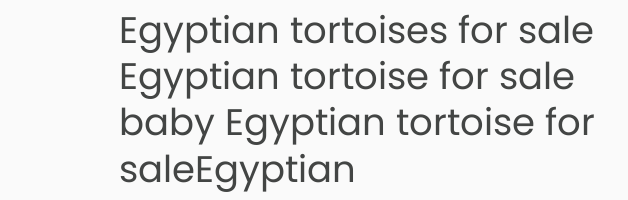Egyptian tortoises for sale Egyptian tortoise for sale baby Egyptian tortoise for saleEgyptian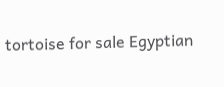tortoise for sale Egyptian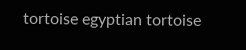tortoise egyptian tortoise